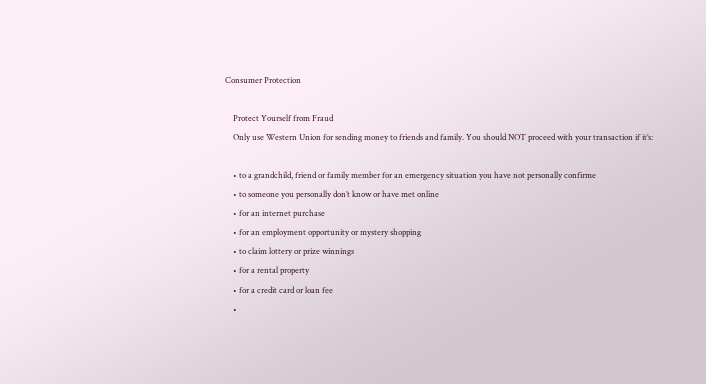Consumer Protection

    Protect Yourself from Fraud
    Only use Western Union for sending money to friends and family. You should NOT proceed with your transaction if it’s:

    • to a grandchild, friend or family member for an emergency situation you have not personally confirme
    • to someone you personally don’t know or have met online
    • for an internet purchase
    • for an employment opportunity or mystery shopping
    • to claim lottery or prize winnings
    • for a rental property
    • for a credit card or loan fee
    •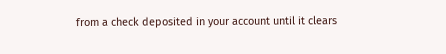from a check deposited in your account until it clears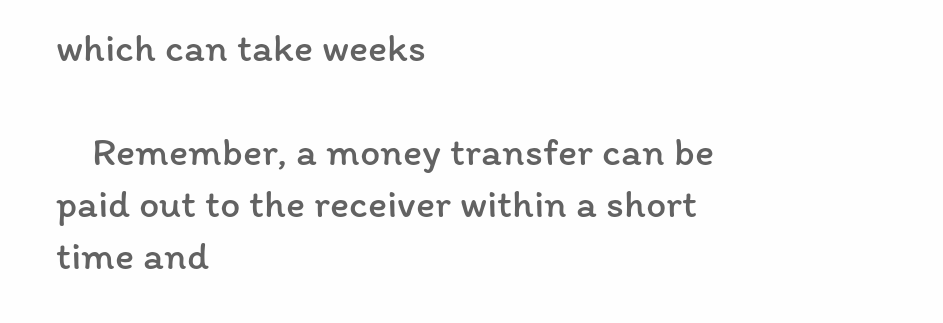which can take weeks

    Remember, a money transfer can be paid out to the receiver within a short time and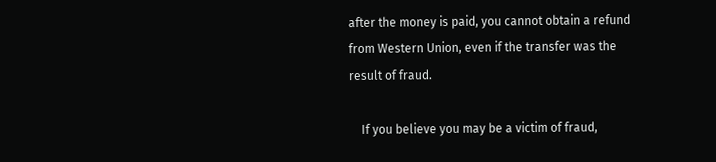after the money is paid, you cannot obtain a refund from Western Union, even if the transfer was the result of fraud.

    If you believe you may be a victim of fraud,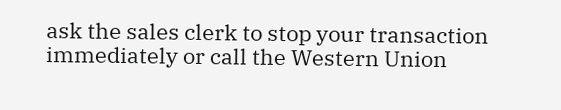ask the sales clerk to stop your transaction immediately or call the Western Union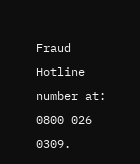Fraud Hotline number at: 0800 026 0309.